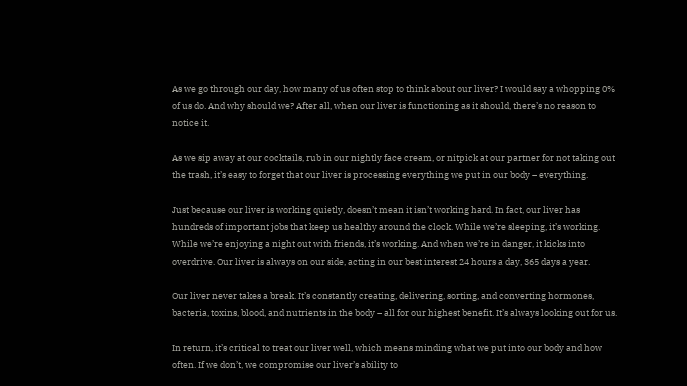As we go through our day, how many of us often stop to think about our liver? I would say a whopping 0% of us do. And why should we? After all, when our liver is functioning as it should, there’s no reason to notice it.

As we sip away at our cocktails, rub in our nightly face cream, or nitpick at our partner for not taking out the trash, it’s easy to forget that our liver is processing everything we put in our body – everything.

Just because our liver is working quietly, doesn’t mean it isn’t working hard. In fact, our liver has hundreds of important jobs that keep us healthy around the clock. While we’re sleeping, it’s working. While we’re enjoying a night out with friends, it’s working. And when we’re in danger, it kicks into overdrive. Our liver is always on our side, acting in our best interest 24 hours a day, 365 days a year.

Our liver never takes a break. It’s constantly creating, delivering, sorting, and converting hormones, bacteria, toxins, blood, and nutrients in the body – all for our highest benefit. It’s always looking out for us.

In return, it’s critical to treat our liver well, which means minding what we put into our body and how often. If we don’t, we compromise our liver’s ability to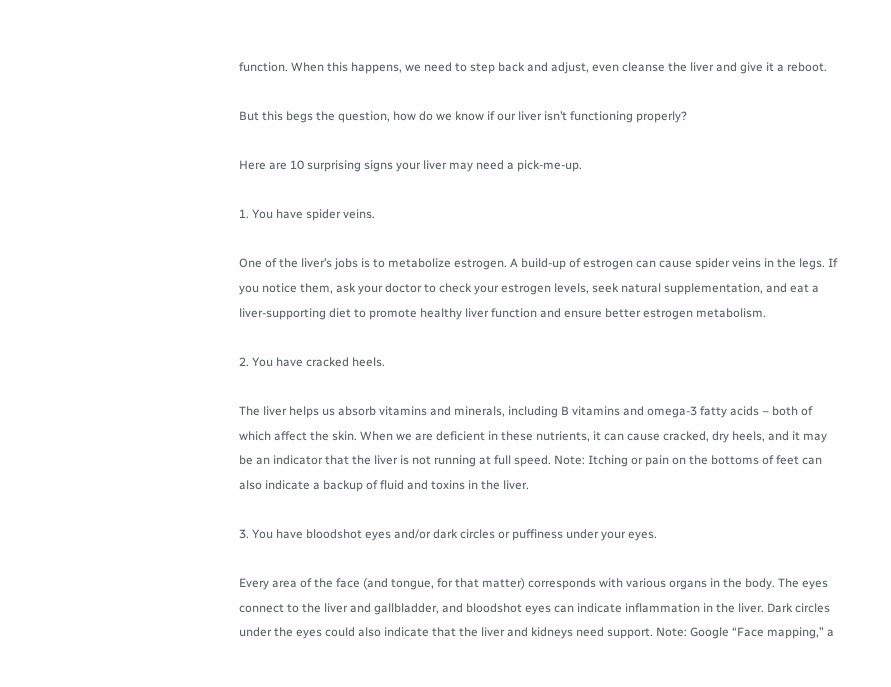function. When this happens, we need to step back and adjust, even cleanse the liver and give it a reboot.

But this begs the question, how do we know if our liver isn’t functioning properly?

Here are 10 surprising signs your liver may need a pick-me-up.

1. You have spider veins.

One of the liver’s jobs is to metabolize estrogen. A build-up of estrogen can cause spider veins in the legs. If you notice them, ask your doctor to check your estrogen levels, seek natural supplementation, and eat a liver-supporting diet to promote healthy liver function and ensure better estrogen metabolism.

2. You have cracked heels.

The liver helps us absorb vitamins and minerals, including B vitamins and omega-3 fatty acids – both of which affect the skin. When we are deficient in these nutrients, it can cause cracked, dry heels, and it may be an indicator that the liver is not running at full speed. Note: Itching or pain on the bottoms of feet can also indicate a backup of fluid and toxins in the liver.

3. You have bloodshot eyes and/or dark circles or puffiness under your eyes.

Every area of the face (and tongue, for that matter) corresponds with various organs in the body. The eyes connect to the liver and gallbladder, and bloodshot eyes can indicate inflammation in the liver. Dark circles under the eyes could also indicate that the liver and kidneys need support. Note: Google “Face mapping,” a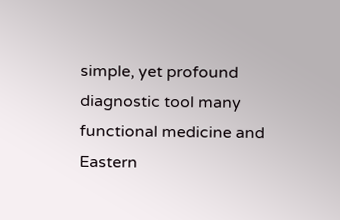simple, yet profound diagnostic tool many functional medicine and Eastern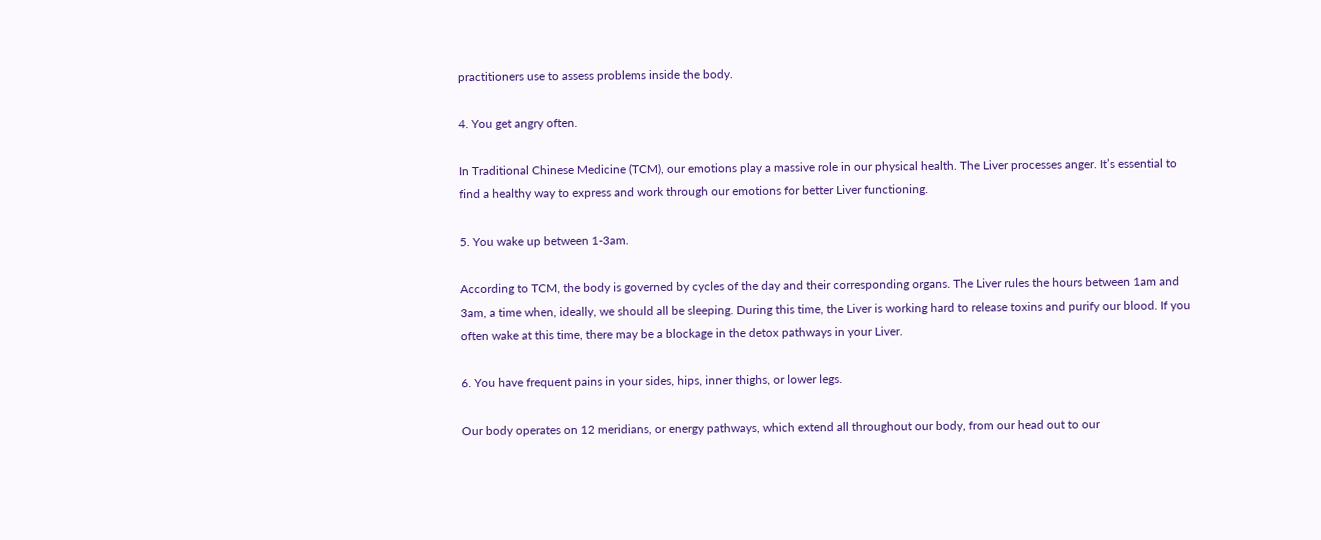practitioners use to assess problems inside the body.

4. You get angry often.

In Traditional Chinese Medicine (TCM), our emotions play a massive role in our physical health. The Liver processes anger. It’s essential to find a healthy way to express and work through our emotions for better Liver functioning.

5. You wake up between 1-3am.

According to TCM, the body is governed by cycles of the day and their corresponding organs. The Liver rules the hours between 1am and 3am, a time when, ideally, we should all be sleeping. During this time, the Liver is working hard to release toxins and purify our blood. If you often wake at this time, there may be a blockage in the detox pathways in your Liver.

6. You have frequent pains in your sides, hips, inner thighs, or lower legs.

Our body operates on 12 meridians, or energy pathways, which extend all throughout our body, from our head out to our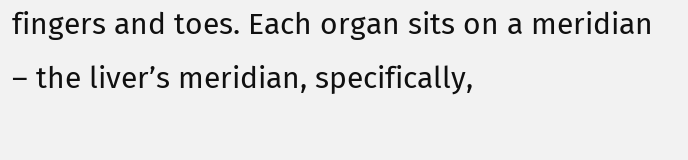fingers and toes. Each organ sits on a meridian – the liver’s meridian, specifically,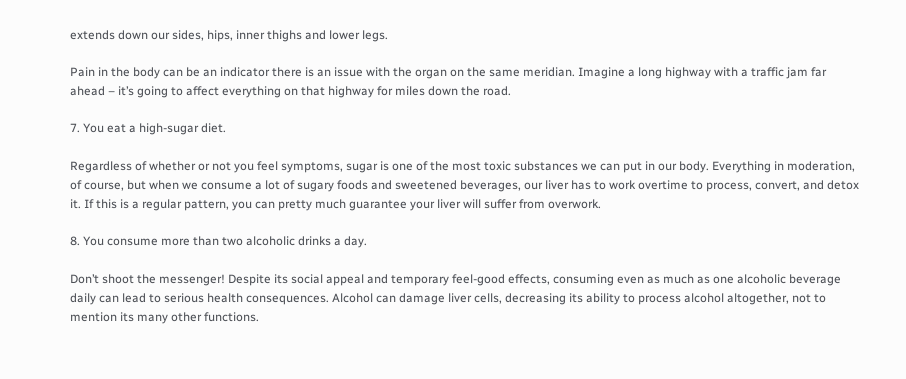extends down our sides, hips, inner thighs and lower legs.

Pain in the body can be an indicator there is an issue with the organ on the same meridian. Imagine a long highway with a traffic jam far ahead – it’s going to affect everything on that highway for miles down the road.

7. You eat a high-sugar diet.

Regardless of whether or not you feel symptoms, sugar is one of the most toxic substances we can put in our body. Everything in moderation, of course, but when we consume a lot of sugary foods and sweetened beverages, our liver has to work overtime to process, convert, and detox it. If this is a regular pattern, you can pretty much guarantee your liver will suffer from overwork.

8. You consume more than two alcoholic drinks a day.

Don’t shoot the messenger! Despite its social appeal and temporary feel-good effects, consuming even as much as one alcoholic beverage daily can lead to serious health consequences. Alcohol can damage liver cells, decreasing its ability to process alcohol altogether, not to mention its many other functions.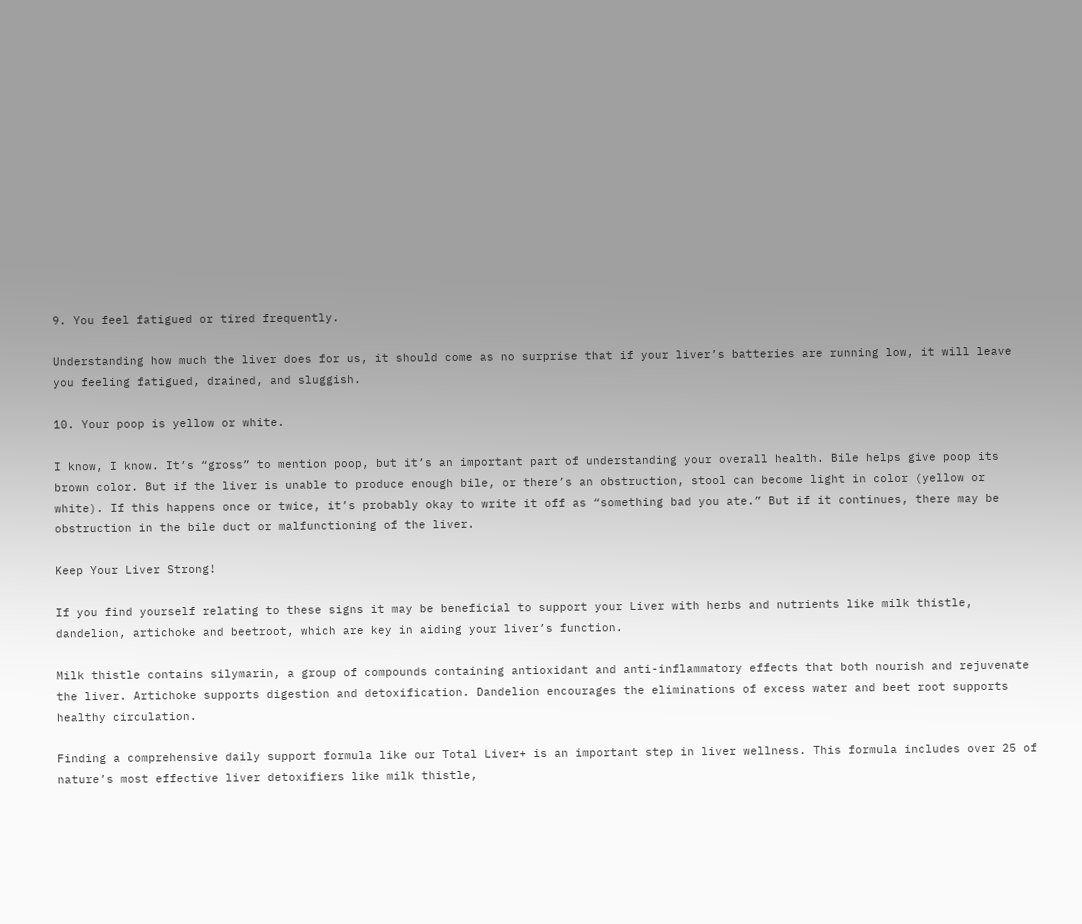9. You feel fatigued or tired frequently.

Understanding how much the liver does for us, it should come as no surprise that if your liver’s batteries are running low, it will leave you feeling fatigued, drained, and sluggish.

10. Your poop is yellow or white.

I know, I know. It’s “gross” to mention poop, but it’s an important part of understanding your overall health. Bile helps give poop its brown color. But if the liver is unable to produce enough bile, or there’s an obstruction, stool can become light in color (yellow or white). If this happens once or twice, it’s probably okay to write it off as “something bad you ate.” But if it continues, there may be obstruction in the bile duct or malfunctioning of the liver.

Keep Your Liver Strong!

If you find yourself relating to these signs it may be beneficial to support your Liver with herbs and nutrients like milk thistle, dandelion, artichoke and beetroot, which are key in aiding your liver’s function.

Milk thistle contains silymarin, a group of compounds containing antioxidant and anti-inflammatory effects that both nourish and rejuvenate the liver. Artichoke supports digestion and detoxification. Dandelion encourages the eliminations of excess water and beet root supports healthy circulation.

Finding a comprehensive daily support formula like our Total Liver+ is an important step in liver wellness. This formula includes over 25 of nature’s most effective liver detoxifiers like milk thistle,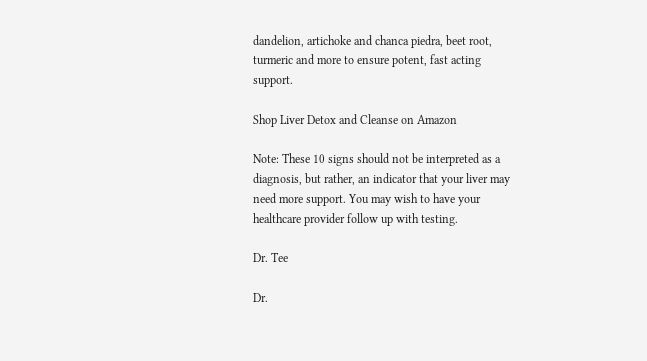dandelion, artichoke and chanca piedra, beet root, turmeric and more to ensure potent, fast acting support.

Shop Liver Detox and Cleanse on Amazon

Note: These 10 signs should not be interpreted as a diagnosis, but rather, an indicator that your liver may need more support. You may wish to have your healthcare provider follow up with testing.

Dr. Tee

Dr.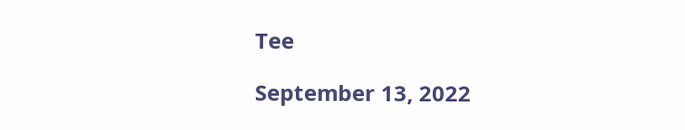Tee

September 13, 2022